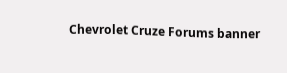Chevrolet Cruze Forums banner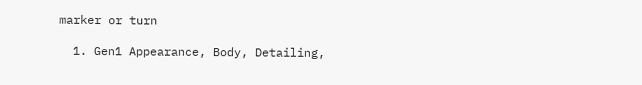marker or turn

  1. Gen1 Appearance, Body, Detailing,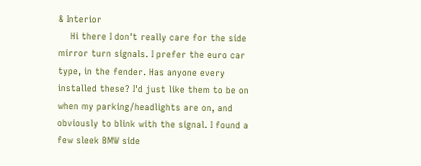& Interior
    Hi there I don't really care for the side mirror turn signals. I prefer the euro car type, in the fender. Has anyone every installed these? I'd just like them to be on when my parking/headlights are on, and obviously to blink with the signal. I found a few sleek BMW side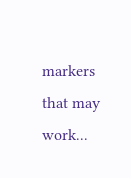markers that may work...